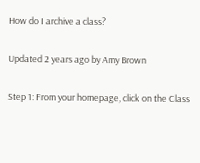How do I archive a class?

Updated 2 years ago by Amy Brown

Step 1: From your homepage, click on the Class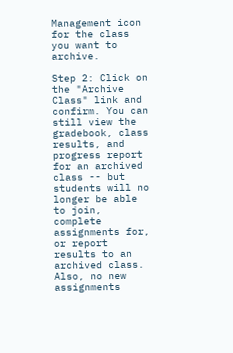Management icon for the class you want to archive.

Step 2: Click on the "Archive Class" link and confirm. You can still view the gradebook, class results, and progress report for an archived class -- but students will no longer be able to join, complete assignments for, or report results to an archived class. Also, no new assignments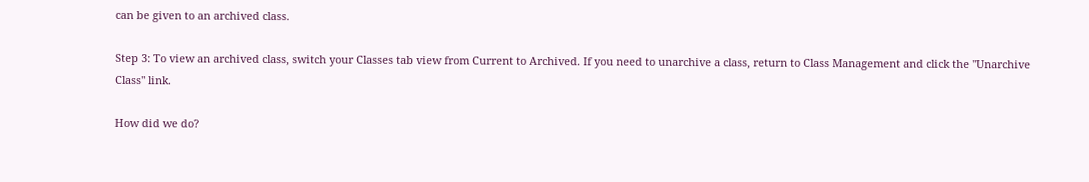can be given to an archived class.

Step 3: To view an archived class, switch your Classes tab view from Current to Archived. If you need to unarchive a class, return to Class Management and click the "Unarchive Class" link.

How did we do?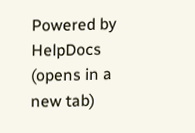Powered by HelpDocs (opens in a new tab)